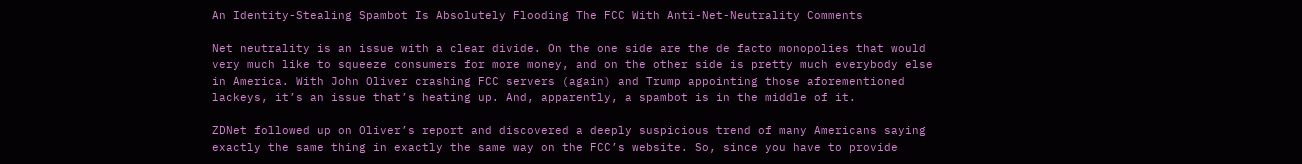An Identity-Stealing Spambot Is Absolutely Flooding The FCC With Anti-Net-Neutrality Comments

Net neutrality is an issue with a clear divide. On the one side are the de facto monopolies that would very much like to squeeze consumers for more money, and on the other side is pretty much everybody else in America. With John Oliver crashing FCC servers (again) and Trump appointing those aforementioned lackeys, it’s an issue that’s heating up. And, apparently, a spambot is in the middle of it.

ZDNet followed up on Oliver’s report and discovered a deeply suspicious trend of many Americans saying exactly the same thing in exactly the same way on the FCC’s website. So, since you have to provide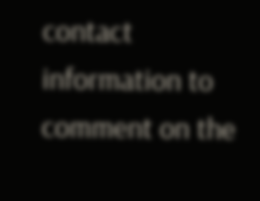contact information to comment on the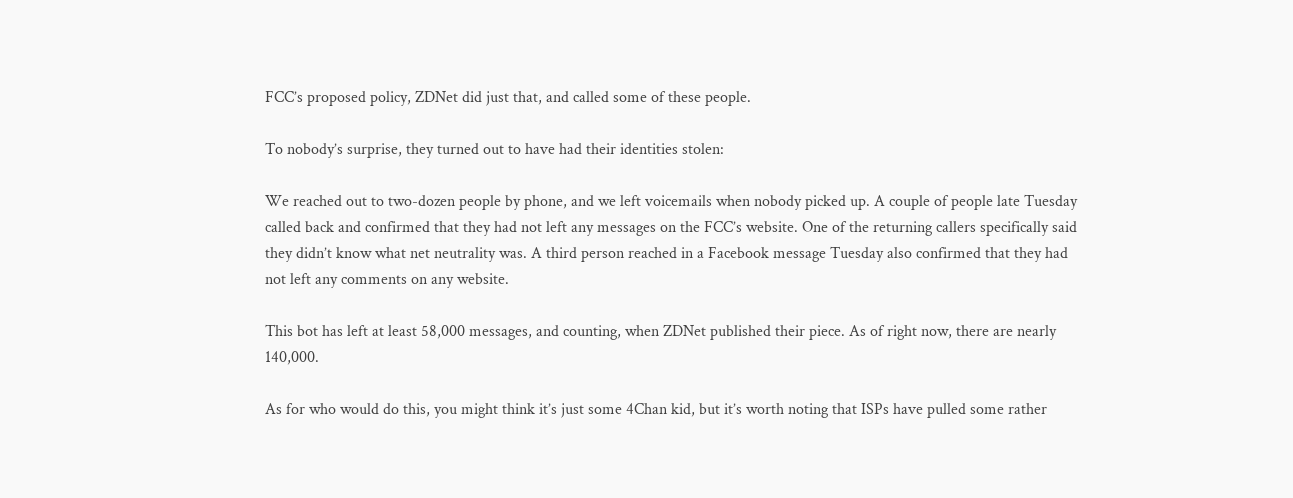FCC’s proposed policy, ZDNet did just that, and called some of these people.

To nobody’s surprise, they turned out to have had their identities stolen:

We reached out to two-dozen people by phone, and we left voicemails when nobody picked up. A couple of people late Tuesday called back and confirmed that they had not left any messages on the FCC’s website. One of the returning callers specifically said they didn’t know what net neutrality was. A third person reached in a Facebook message Tuesday also confirmed that they had not left any comments on any website.

This bot has left at least 58,000 messages, and counting, when ZDNet published their piece. As of right now, there are nearly 140,000.

As for who would do this, you might think it’s just some 4Chan kid, but it’s worth noting that ISPs have pulled some rather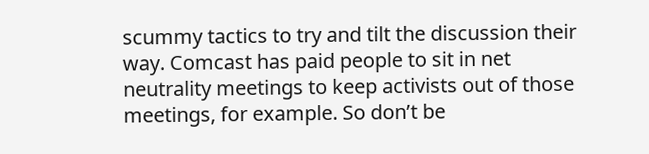scummy tactics to try and tilt the discussion their way. Comcast has paid people to sit in net neutrality meetings to keep activists out of those meetings, for example. So don’t be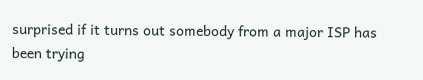surprised if it turns out somebody from a major ISP has been trying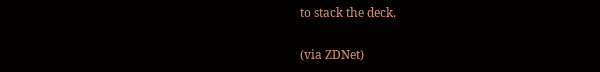to stack the deck.

(via ZDNet)